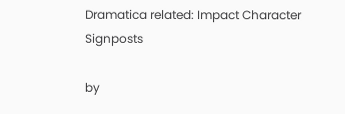Dramatica related: Impact Character Signposts

by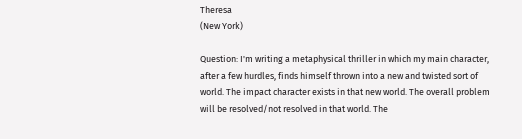Theresa
(New York)

Question: I'm writing a metaphysical thriller in which my main character, after a few hurdles, finds himself thrown into a new and twisted sort of world. The impact character exists in that new world. The overall problem will be resolved/not resolved in that world. The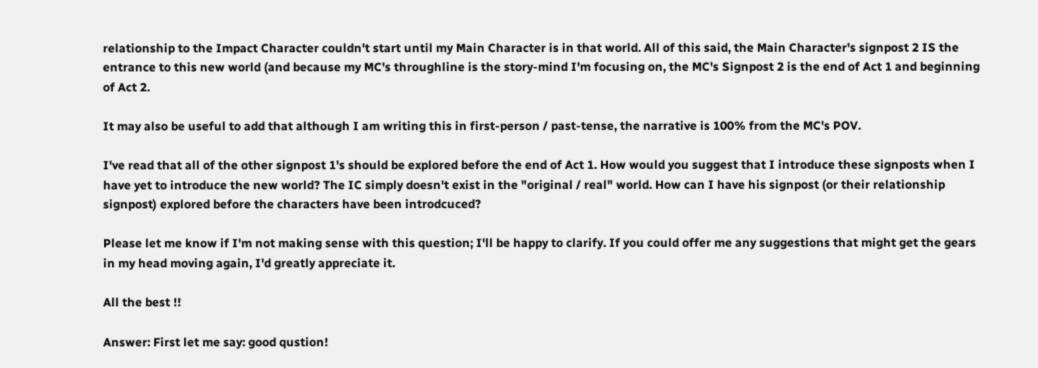relationship to the Impact Character couldn't start until my Main Character is in that world. All of this said, the Main Character's signpost 2 IS the entrance to this new world (and because my MC's throughline is the story-mind I'm focusing on, the MC's Signpost 2 is the end of Act 1 and beginning of Act 2.

It may also be useful to add that although I am writing this in first-person / past-tense, the narrative is 100% from the MC's POV.

I've read that all of the other signpost 1's should be explored before the end of Act 1. How would you suggest that I introduce these signposts when I have yet to introduce the new world? The IC simply doesn't exist in the "original / real" world. How can I have his signpost (or their relationship signpost) explored before the characters have been introdcuced?

Please let me know if I'm not making sense with this question; I'll be happy to clarify. If you could offer me any suggestions that might get the gears in my head moving again, I'd greatly appreciate it.

All the best !!

Answer: First let me say: good qustion!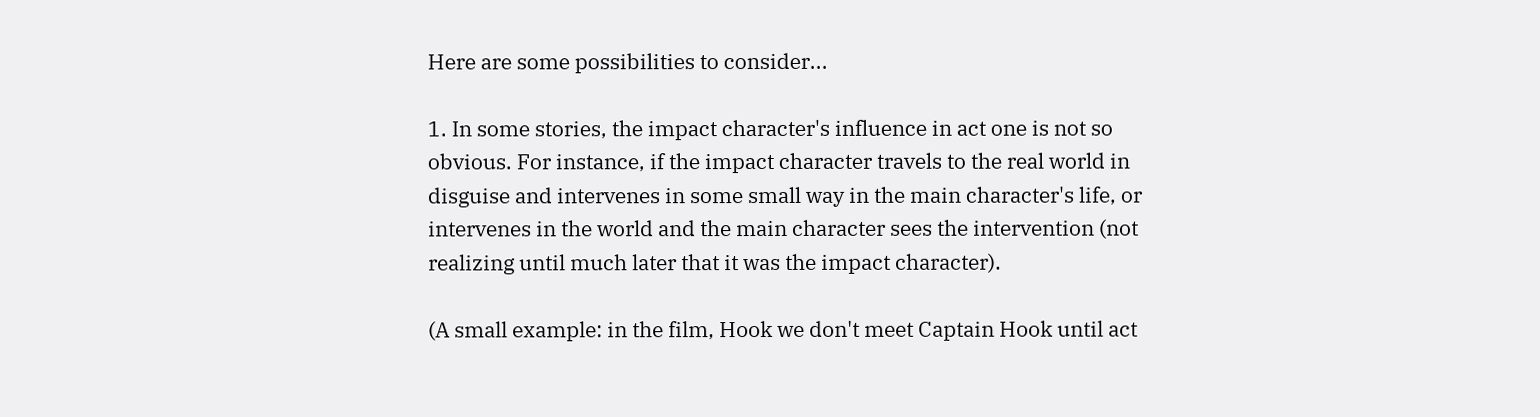Here are some possibilities to consider...

1. In some stories, the impact character's influence in act one is not so obvious. For instance, if the impact character travels to the real world in disguise and intervenes in some small way in the main character's life, or intervenes in the world and the main character sees the intervention (not realizing until much later that it was the impact character).

(A small example: in the film, Hook we don't meet Captain Hook until act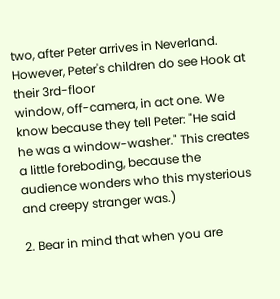two, after Peter arrives in Neverland. However, Peter's children do see Hook at their 3rd-floor
window, off-camera, in act one. We know because they tell Peter: "He said he was a window-washer." This creates a little foreboding, because the audience wonders who this mysterious and creepy stranger was.)

2. Bear in mind that when you are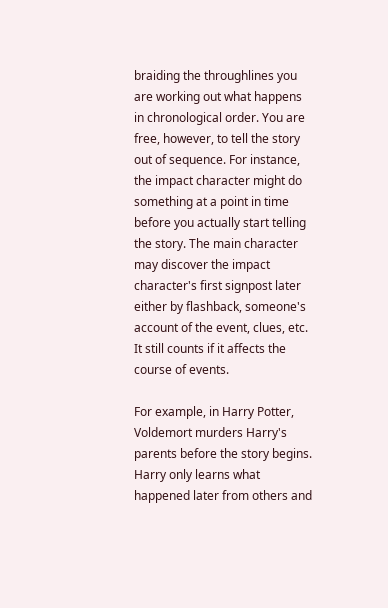braiding the throughlines you are working out what happens in chronological order. You are free, however, to tell the story out of sequence. For instance, the impact character might do something at a point in time before you actually start telling the story. The main character may discover the impact character's first signpost later either by flashback, someone's account of the event, clues, etc. It still counts if it affects the course of events.

For example, in Harry Potter, Voldemort murders Harry's parents before the story begins. Harry only learns what happened later from others and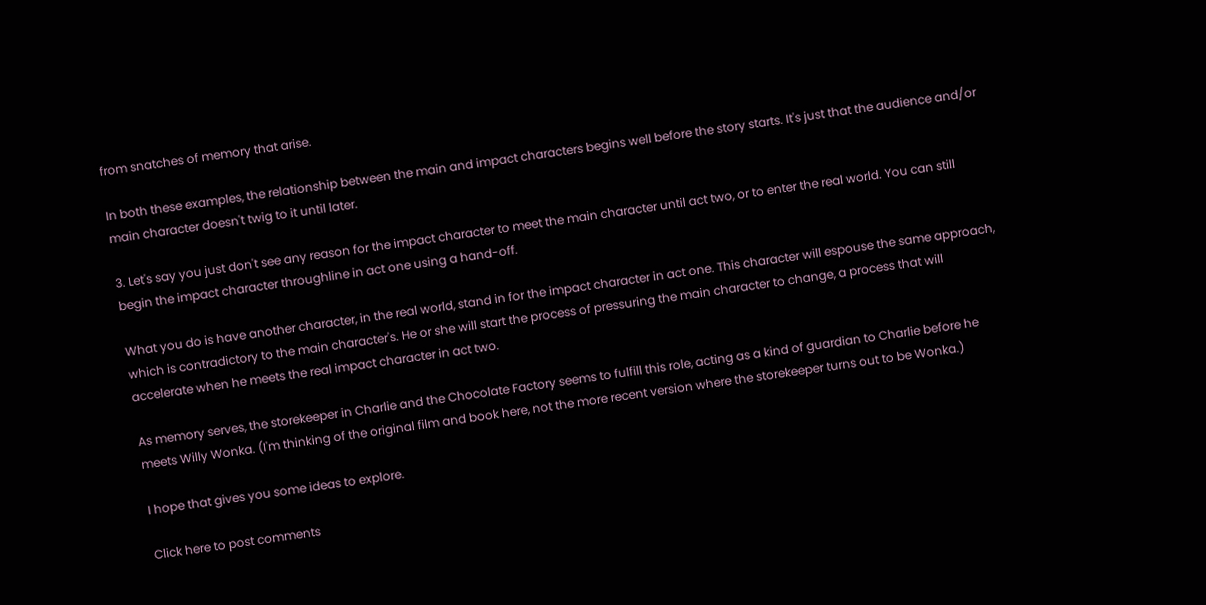from snatches of memory that arise.

In both these examples, the relationship between the main and impact characters begins well before the story starts. It's just that the audience and/or main character doesn't twig to it until later.

3. Let's say you just don't see any reason for the impact character to meet the main character until act two, or to enter the real world. You can still begin the impact character throughline in act one using a hand-off.

What you do is have another character, in the real world, stand in for the impact character in act one. This character will espouse the same approach, which is contradictory to the main character's. He or she will start the process of pressuring the main character to change, a process that will accelerate when he meets the real impact character in act two.

As memory serves, the storekeeper in Charlie and the Chocolate Factory seems to fulfill this role, acting as a kind of guardian to Charlie before he meets Willy Wonka. (I'm thinking of the original film and book here, not the more recent version where the storekeeper turns out to be Wonka.)

I hope that gives you some ideas to explore.

Click here to post comments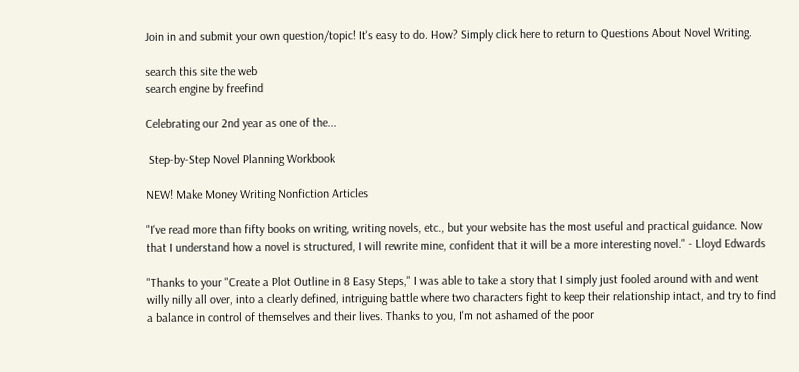Join in and submit your own question/topic! It's easy to do. How? Simply click here to return to Questions About Novel Writing.

search this site the web
search engine by freefind

Celebrating our 2nd year as one of the...

 Step-by-Step Novel Planning Workbook

NEW! Make Money Writing Nonfiction Articles

"I've read more than fifty books on writing, writing novels, etc., but your website has the most useful and practical guidance. Now that I understand how a novel is structured, I will rewrite mine, confident that it will be a more interesting novel." - Lloyd Edwards

"Thanks to your "Create a Plot Outline in 8 Easy Steps," I was able to take a story that I simply just fooled around with and went willy nilly all over, into a clearly defined, intriguing battle where two characters fight to keep their relationship intact, and try to find a balance in control of themselves and their lives. Thanks to you, I'm not ashamed of the poor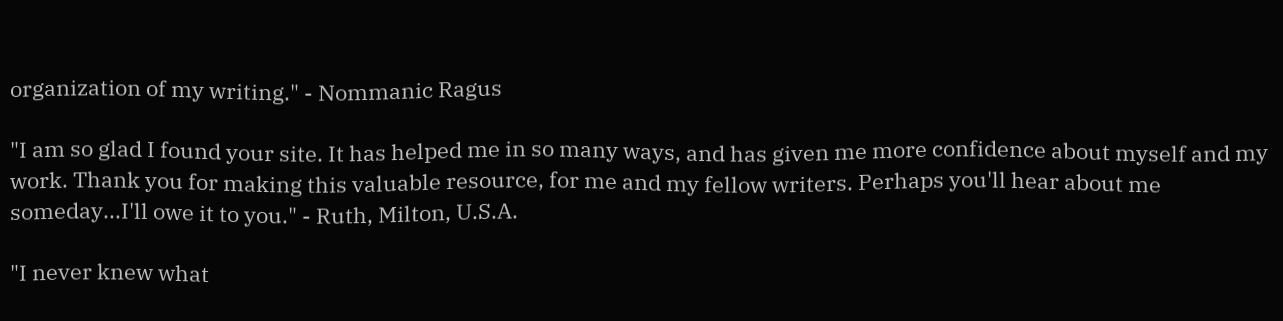organization of my writing." - Nommanic Ragus

"I am so glad I found your site. It has helped me in so many ways, and has given me more confidence about myself and my work. Thank you for making this valuable resource, for me and my fellow writers. Perhaps you'll hear about me someday...I'll owe it to you." - Ruth, Milton, U.S.A.

"I never knew what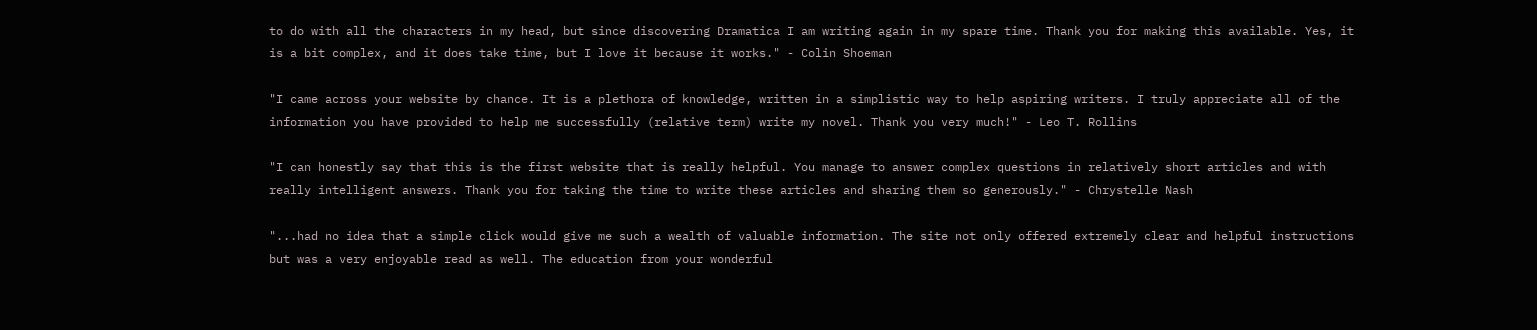to do with all the characters in my head, but since discovering Dramatica I am writing again in my spare time. Thank you for making this available. Yes, it is a bit complex, and it does take time, but I love it because it works." - Colin Shoeman

"I came across your website by chance. It is a plethora of knowledge, written in a simplistic way to help aspiring writers. I truly appreciate all of the information you have provided to help me successfully (relative term) write my novel. Thank you very much!" - Leo T. Rollins

"I can honestly say that this is the first website that is really helpful. You manage to answer complex questions in relatively short articles and with really intelligent answers. Thank you for taking the time to write these articles and sharing them so generously." - Chrystelle Nash

"...had no idea that a simple click would give me such a wealth of valuable information. The site not only offered extremely clear and helpful instructions but was a very enjoyable read as well. The education from your wonderful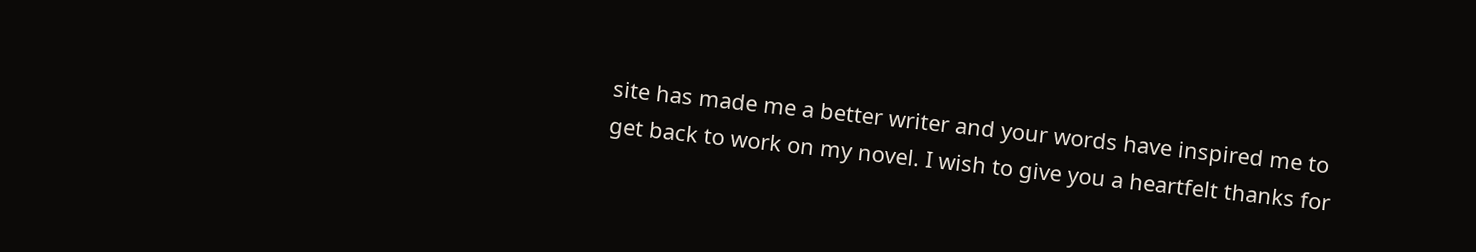site has made me a better writer and your words have inspired me to get back to work on my novel. I wish to give you a heartfelt thanks for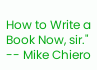How to Write a Book Now, sir." -- Mike Chiero